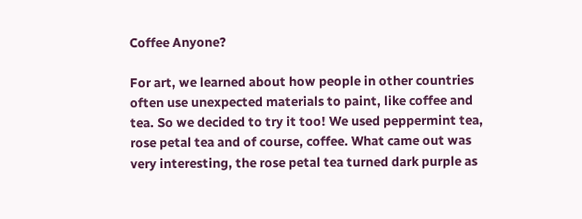Coffee Anyone?

For art, we learned about how people in other countries often use unexpected materials to paint, like coffee and tea. So we decided to try it too! We used peppermint tea, rose petal tea and of course, coffee. What came out was very interesting, the rose petal tea turned dark purple as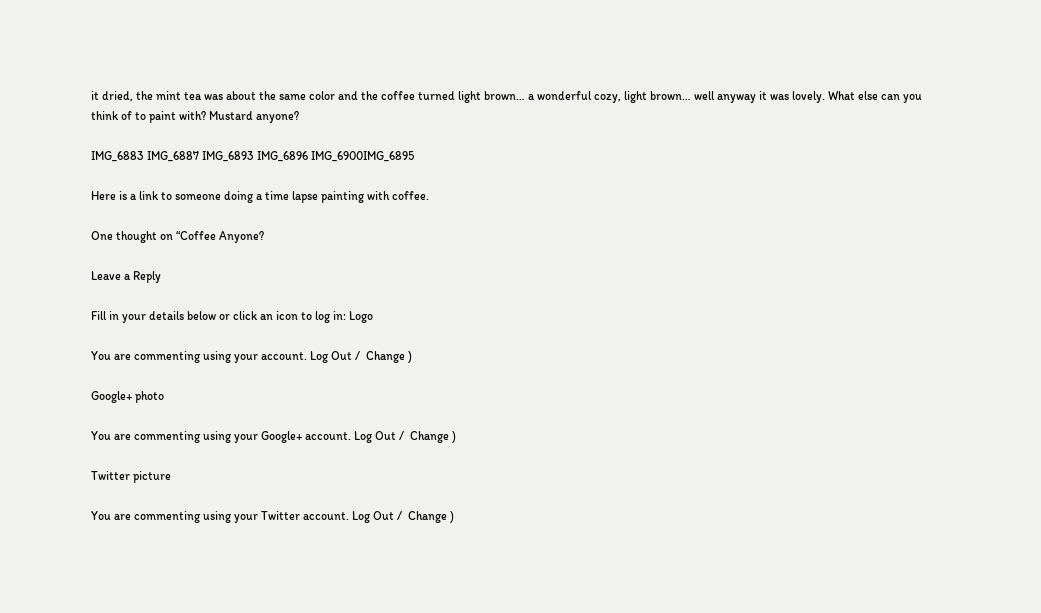it dried, the mint tea was about the same color and the coffee turned light brown… a wonderful cozy, light brown… well anyway it was lovely. What else can you think of to paint with? Mustard anyone?

IMG_6883 IMG_6887 IMG_6893 IMG_6896 IMG_6900IMG_6895

Here is a link to someone doing a time lapse painting with coffee.

One thought on “Coffee Anyone?

Leave a Reply

Fill in your details below or click an icon to log in: Logo

You are commenting using your account. Log Out /  Change )

Google+ photo

You are commenting using your Google+ account. Log Out /  Change )

Twitter picture

You are commenting using your Twitter account. Log Out /  Change )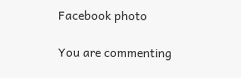Facebook photo

You are commenting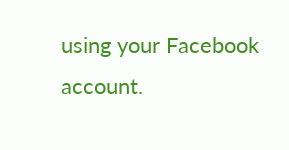using your Facebook account.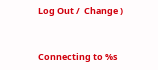Log Out /  Change )


Connecting to %s